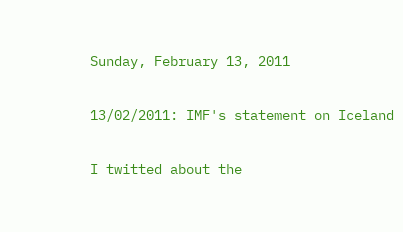Sunday, February 13, 2011

13/02/2011: IMF's statement on Iceland

I twitted about the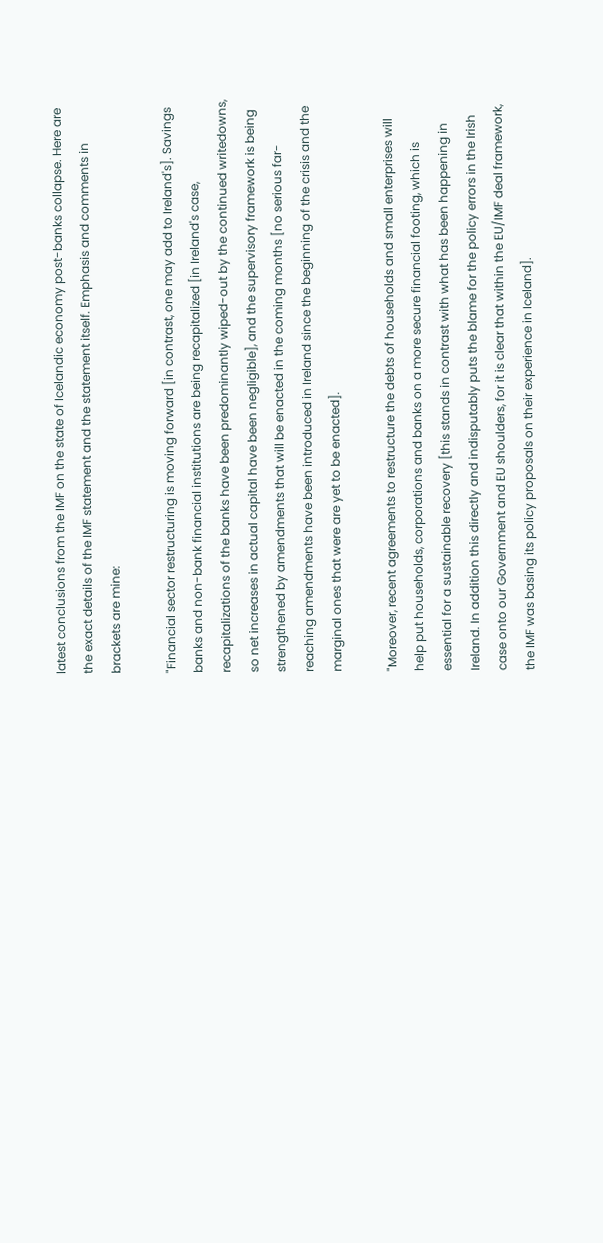latest conclusions from the IMF on the state of Icelandic economy post-banks collapse. Here are the exact details of the IMF statement and the statement itself. Emphasis and comments in brackets are mine:

"Financial sector restructuring is moving forward [in contrast, one may add to Ireland's]. Savings banks and non-bank financial institutions are being recapitalized [in Ireland's case, recapitalizations of the banks have been predominantly wiped-out by the continued writedowns, so net increases in actual capital have been negligible], and the supervisory framework is being strengthened by amendments that will be enacted in the coming months [no serious far-reaching amendments have been introduced in Ireland since the beginning of the crisis and the marginal ones that were are yet to be enacted].

"Moreover, recent agreements to restructure the debts of households and small enterprises will help put households, corporations and banks on a more secure financial footing, which is essential for a sustainable recovery [this stands in contrast with what has been happening in Ireland. In addition this directly and indisputably puts the blame for the policy errors in the Irish case onto our Government and EU shoulders, for it is clear that within the EU/IMF deal framework, the IMF was basing its policy proposals on their experience in Iceland].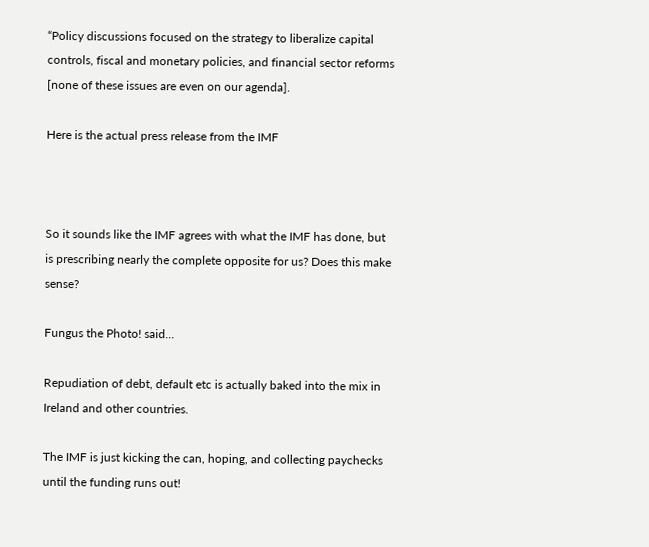“Policy discussions focused on the strategy to liberalize capital controls, fiscal and monetary policies, and financial sector reforms [none of these issues are even on our agenda].

Here is the actual press release from the IMF



So it sounds like the IMF agrees with what the IMF has done, but is prescribing nearly the complete opposite for us? Does this make sense?

Fungus the Photo! said...

Repudiation of debt, default etc is actually baked into the mix in Ireland and other countries.

The IMF is just kicking the can, hoping, and collecting paychecks until the funding runs out!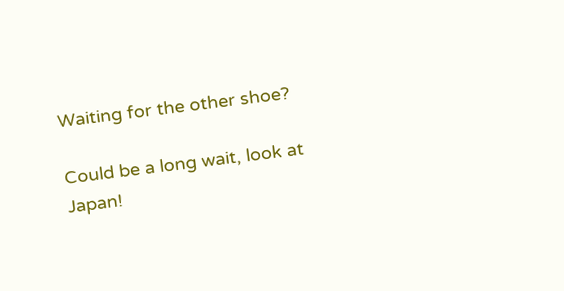Waiting for the other shoe?

Could be a long wait, look at Japan!